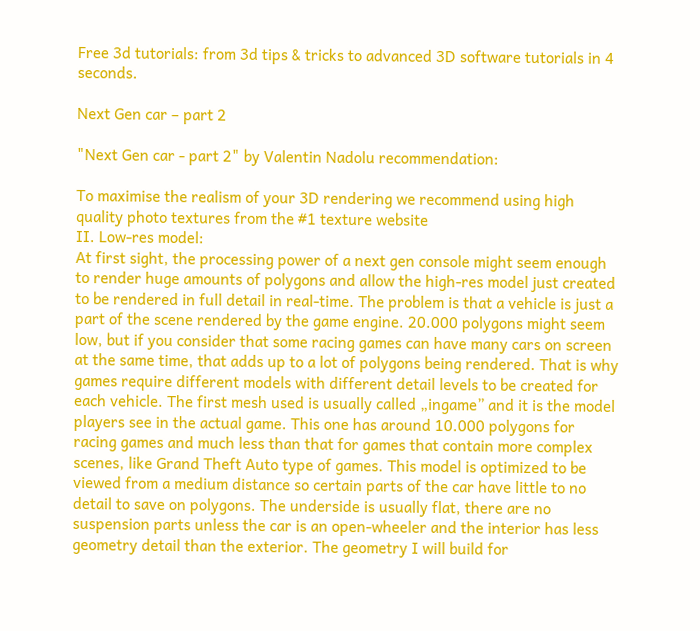Free 3d tutorials: from 3d tips & tricks to advanced 3D software tutorials in 4 seconds.

Next Gen car – part 2

"Next Gen car - part 2" by Valentin Nadolu recommendation:

To maximise the realism of your 3D rendering we recommend using high quality photo textures from the #1 texture website
II. Low-res model:
At first sight, the processing power of a next gen console might seem enough to render huge amounts of polygons and allow the high-res model just created to be rendered in full detail in real-time. The problem is that a vehicle is just a part of the scene rendered by the game engine. 20.000 polygons might seem low, but if you consider that some racing games can have many cars on screen at the same time, that adds up to a lot of polygons being rendered. That is why games require different models with different detail levels to be created for each vehicle. The first mesh used is usually called „ingame” and it is the model players see in the actual game. This one has around 10.000 polygons for racing games and much less than that for games that contain more complex scenes, like Grand Theft Auto type of games. This model is optimized to be viewed from a medium distance so certain parts of the car have little to no detail to save on polygons. The underside is usually flat, there are no suspension parts unless the car is an open-wheeler and the interior has less geometry detail than the exterior. The geometry I will build for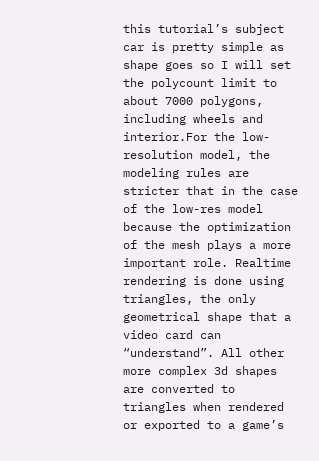this tutorial’s subject car is pretty simple as shape goes so I will set the polycount limit to about 7000 polygons, including wheels and interior.For the low-resolution model, the modeling rules are stricter that in the case of the low-res model because the optimization of the mesh plays a more important role. Realtime rendering is done using triangles, the only geometrical shape that a video card can “understand”. All other more complex 3d shapes are converted to triangles when rendered or exported to a game’s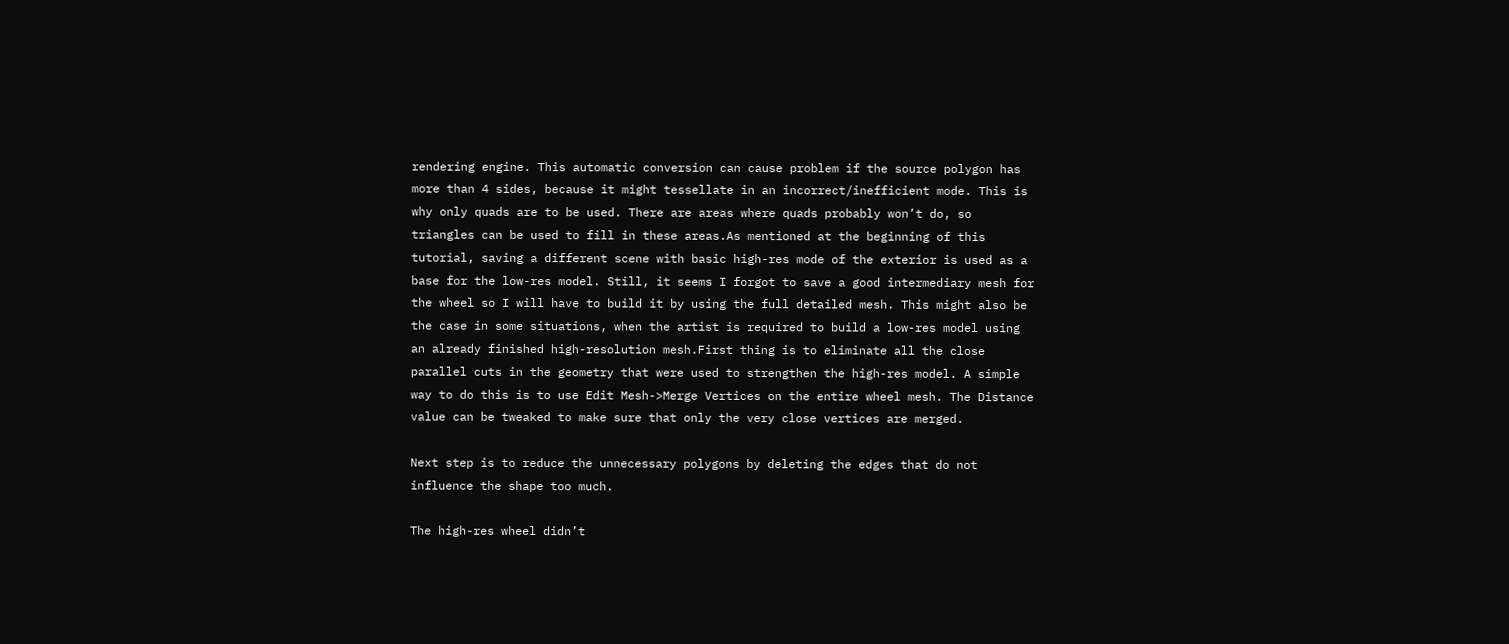rendering engine. This automatic conversion can cause problem if the source polygon has more than 4 sides, because it might tessellate in an incorrect/inefficient mode. This is why only quads are to be used. There are areas where quads probably won’t do, so triangles can be used to fill in these areas.As mentioned at the beginning of this tutorial, saving a different scene with basic high-res mode of the exterior is used as a base for the low-res model. Still, it seems I forgot to save a good intermediary mesh for the wheel so I will have to build it by using the full detailed mesh. This might also be the case in some situations, when the artist is required to build a low-res model using an already finished high-resolution mesh.First thing is to eliminate all the close parallel cuts in the geometry that were used to strengthen the high-res model. A simple way to do this is to use Edit Mesh->Merge Vertices on the entire wheel mesh. The Distance value can be tweaked to make sure that only the very close vertices are merged.

Next step is to reduce the unnecessary polygons by deleting the edges that do not influence the shape too much.

The high-res wheel didn’t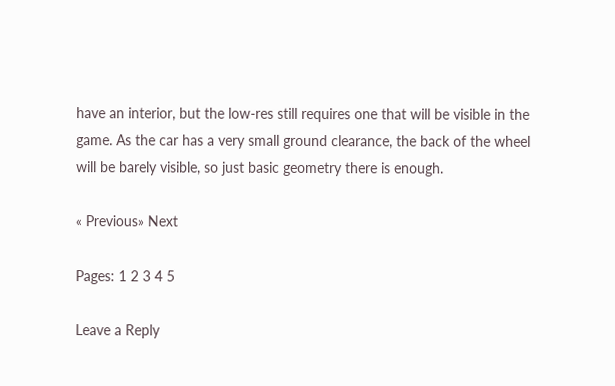have an interior, but the low-res still requires one that will be visible in the game. As the car has a very small ground clearance, the back of the wheel will be barely visible, so just basic geometry there is enough.

« Previous» Next

Pages: 1 2 3 4 5

Leave a Reply